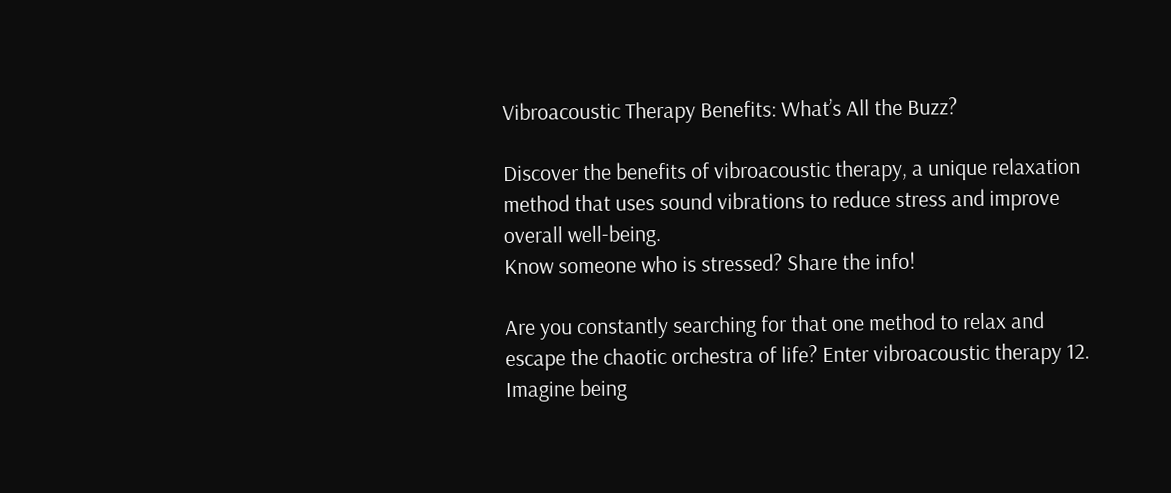Vibroacoustic Therapy Benefits: What’s All the Buzz?

Discover the benefits of vibroacoustic therapy, a unique relaxation method that uses sound vibrations to reduce stress and improve overall well-being.
Know someone who is stressed? Share the info!

Are you constantly searching for that one method to relax and escape the chaotic orchestra of life? Enter vibroacoustic therapy 12. Imagine being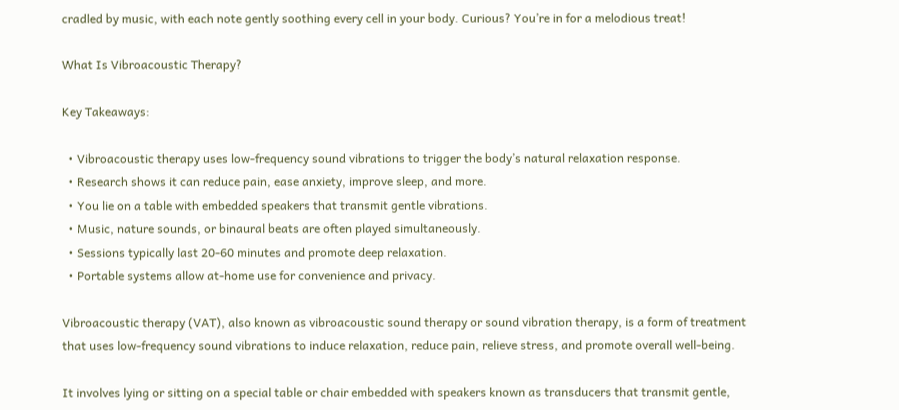cradled by music, with each note gently soothing every cell in your body. Curious? You’re in for a melodious treat!

What Is Vibroacoustic Therapy?

Key Takeaways:

  • Vibroacoustic therapy uses low-frequency sound vibrations to trigger the body’s natural relaxation response.
  • Research shows it can reduce pain, ease anxiety, improve sleep, and more.
  • You lie on a table with embedded speakers that transmit gentle vibrations.
  • Music, nature sounds, or binaural beats are often played simultaneously.
  • Sessions typically last 20-60 minutes and promote deep relaxation.
  • Portable systems allow at-home use for convenience and privacy.

Vibroacoustic therapy (VAT), also known as vibroacoustic sound therapy or sound vibration therapy, is a form of treatment that uses low-frequency sound vibrations to induce relaxation, reduce pain, relieve stress, and promote overall well-being.

It involves lying or sitting on a special table or chair embedded with speakers known as transducers that transmit gentle,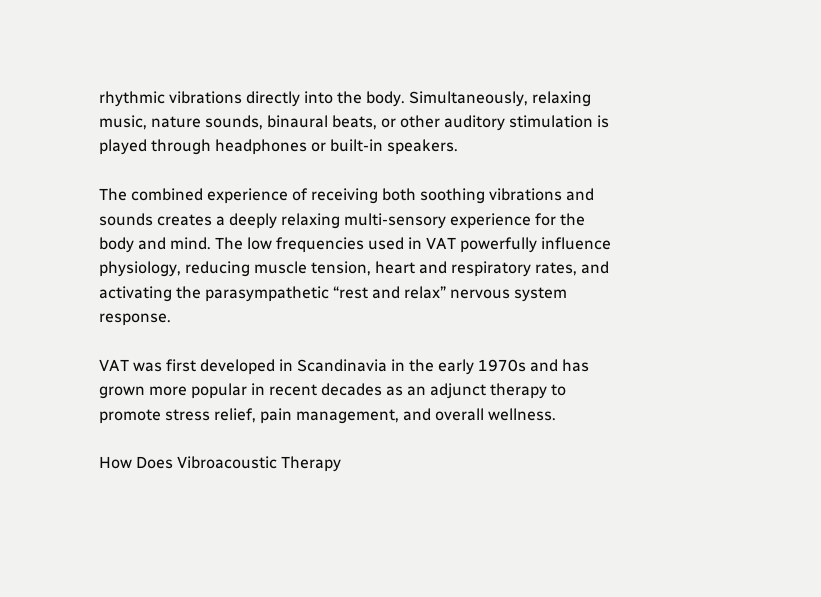rhythmic vibrations directly into the body. Simultaneously, relaxing music, nature sounds, binaural beats, or other auditory stimulation is played through headphones or built-in speakers.

The combined experience of receiving both soothing vibrations and sounds creates a deeply relaxing multi-sensory experience for the body and mind. The low frequencies used in VAT powerfully influence physiology, reducing muscle tension, heart and respiratory rates, and activating the parasympathetic “rest and relax” nervous system response.

VAT was first developed in Scandinavia in the early 1970s and has grown more popular in recent decades as an adjunct therapy to promote stress relief, pain management, and overall wellness.

How Does Vibroacoustic Therapy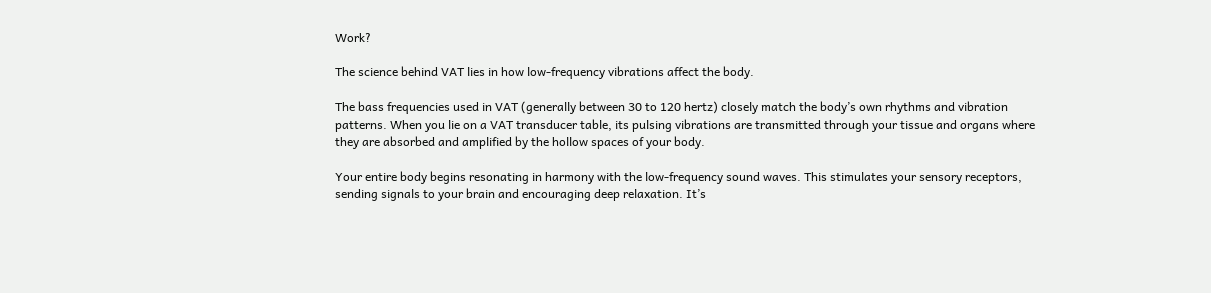Work?

The science behind VAT lies in how low-frequency vibrations affect the body.

The bass frequencies used in VAT (generally between 30 to 120 hertz) closely match the body’s own rhythms and vibration patterns. When you lie on a VAT transducer table, its pulsing vibrations are transmitted through your tissue and organs where they are absorbed and amplified by the hollow spaces of your body.

Your entire body begins resonating in harmony with the low-frequency sound waves. This stimulates your sensory receptors, sending signals to your brain and encouraging deep relaxation. It’s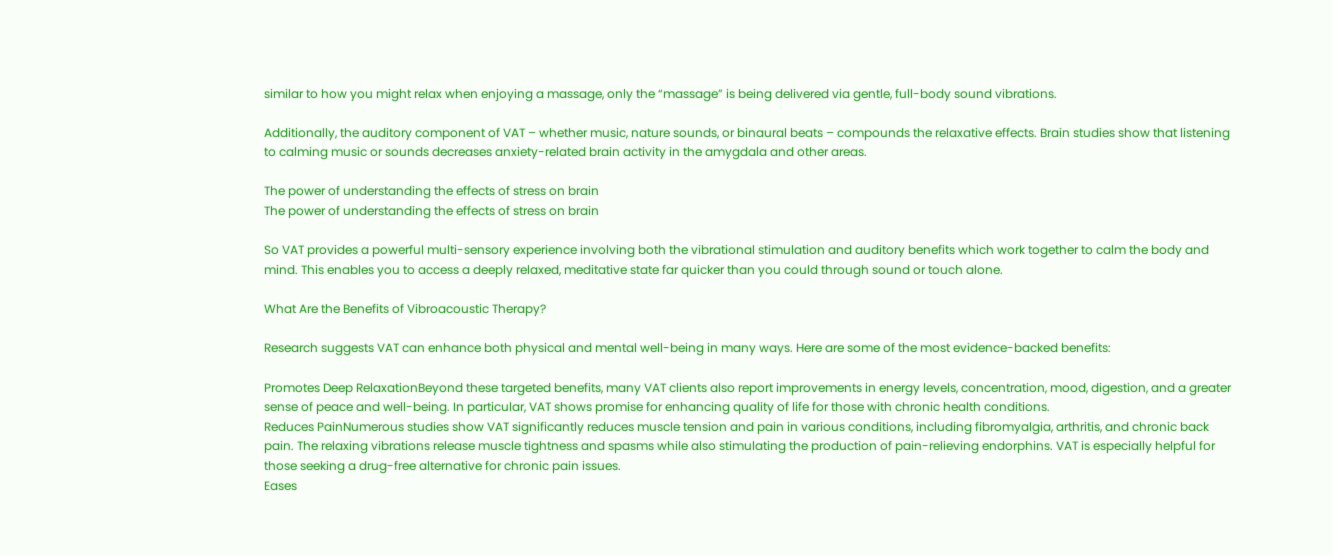similar to how you might relax when enjoying a massage, only the “massage” is being delivered via gentle, full-body sound vibrations.

Additionally, the auditory component of VAT – whether music, nature sounds, or binaural beats – compounds the relaxative effects. Brain studies show that listening to calming music or sounds decreases anxiety-related brain activity in the amygdala and other areas.

The power of understanding the effects of stress on brain
The power of understanding the effects of stress on brain

So VAT provides a powerful multi-sensory experience involving both the vibrational stimulation and auditory benefits which work together to calm the body and mind. This enables you to access a deeply relaxed, meditative state far quicker than you could through sound or touch alone.

What Are the Benefits of Vibroacoustic Therapy?

Research suggests VAT can enhance both physical and mental well-being in many ways. Here are some of the most evidence-backed benefits:

Promotes Deep RelaxationBeyond these targeted benefits, many VAT clients also report improvements in energy levels, concentration, mood, digestion, and a greater sense of peace and well-being. In particular, VAT shows promise for enhancing quality of life for those with chronic health conditions.
Reduces PainNumerous studies show VAT significantly reduces muscle tension and pain in various conditions, including fibromyalgia, arthritis, and chronic back pain. The relaxing vibrations release muscle tightness and spasms while also stimulating the production of pain-relieving endorphins. VAT is especially helpful for those seeking a drug-free alternative for chronic pain issues.
Eases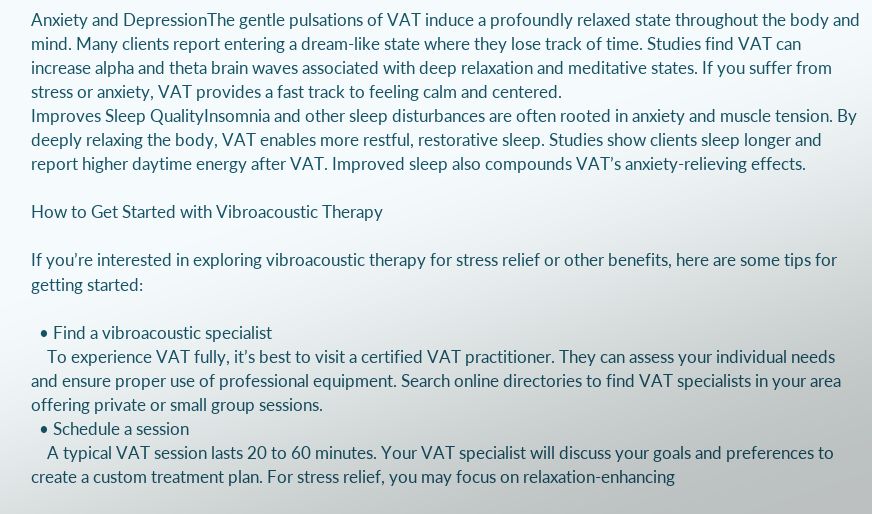Anxiety and DepressionThe gentle pulsations of VAT induce a profoundly relaxed state throughout the body and mind. Many clients report entering a dream-like state where they lose track of time. Studies find VAT can increase alpha and theta brain waves associated with deep relaxation and meditative states. If you suffer from stress or anxiety, VAT provides a fast track to feeling calm and centered.
Improves Sleep QualityInsomnia and other sleep disturbances are often rooted in anxiety and muscle tension. By deeply relaxing the body, VAT enables more restful, restorative sleep. Studies show clients sleep longer and report higher daytime energy after VAT. Improved sleep also compounds VAT’s anxiety-relieving effects.

How to Get Started with Vibroacoustic Therapy

If you’re interested in exploring vibroacoustic therapy for stress relief or other benefits, here are some tips for getting started:

  • Find a vibroacoustic specialist
    To experience VAT fully, it’s best to visit a certified VAT practitioner. They can assess your individual needs and ensure proper use of professional equipment. Search online directories to find VAT specialists in your area offering private or small group sessions.
  • Schedule a session
    A typical VAT session lasts 20 to 60 minutes. Your VAT specialist will discuss your goals and preferences to create a custom treatment plan. For stress relief, you may focus on relaxation-enhancing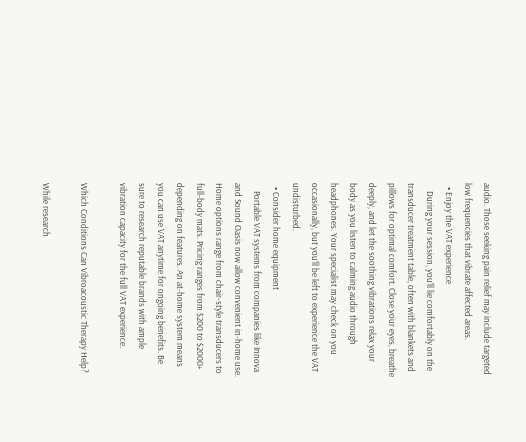audio. Those seeking pain relief may include targeted low frequencies that vibrate affected areas.
  • Enjoy the VAT experience
    During your session, you’ll lie comfortably on the transducer treatment table, often with blankets and pillows for optimal comfort. Close your eyes, breathe deeply, and let the soothing vibrations relax your body as you listen to calming audio through headphones. Your specialist may check on you occasionally, but you’ll be left to experience the VAT undisturbed.
  • Consider home equipment
    Portable VAT systems from companies like Innova and Sound Oasis now allow convenient in-home use. Home options range from chair-style transducers to full-body mats. Pricing ranges from $200 to $2000+ depending on features. An at-home system means you can use VAT anytime for ongoing benefits. Be sure to research reputable brands with ample vibration capacity for the full VAT experience.

Which Conditions Can Vibroacoustic Therapy Help?

While research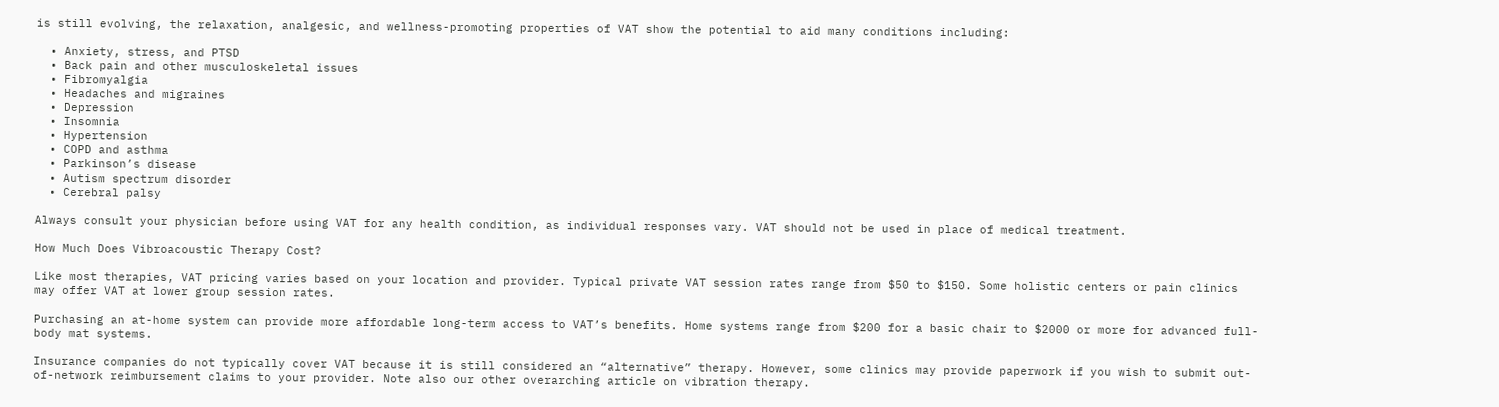is still evolving, the relaxation, analgesic, and wellness-promoting properties of VAT show the potential to aid many conditions including:

  • Anxiety, stress, and PTSD
  • Back pain and other musculoskeletal issues
  • Fibromyalgia
  • Headaches and migraines
  • Depression
  • Insomnia
  • Hypertension
  • COPD and asthma
  • Parkinson’s disease
  • Autism spectrum disorder
  • Cerebral palsy

Always consult your physician before using VAT for any health condition, as individual responses vary. VAT should not be used in place of medical treatment.

How Much Does Vibroacoustic Therapy Cost?

Like most therapies, VAT pricing varies based on your location and provider. Typical private VAT session rates range from $50 to $150. Some holistic centers or pain clinics may offer VAT at lower group session rates.

Purchasing an at-home system can provide more affordable long-term access to VAT’s benefits. Home systems range from $200 for a basic chair to $2000 or more for advanced full-body mat systems.

Insurance companies do not typically cover VAT because it is still considered an “alternative” therapy. However, some clinics may provide paperwork if you wish to submit out-of-network reimbursement claims to your provider. Note also our other overarching article on vibration therapy.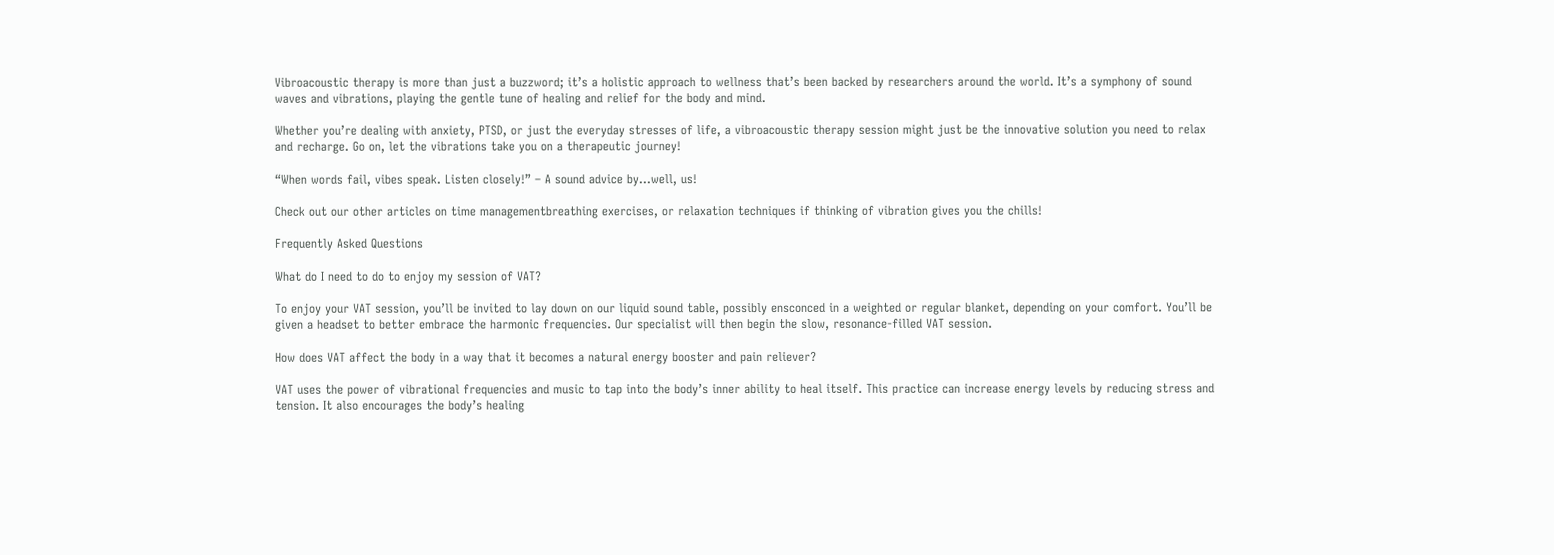Vibroacoustic therapy is more than just a buzzword; it’s a holistic approach to wellness that’s been backed by researchers around the world. It’s a symphony of sound waves and vibrations, playing the gentle tune of healing and relief for the body and mind.

Whether you’re dealing with anxiety, PTSD, or just the everyday stresses of life, a vibroacoustic therapy session might just be the innovative solution you need to relax and recharge. Go on, let the vibrations take you on a therapeutic journey!

“When words fail, vibes speak. Listen closely!” – A sound advice by…well, us!

Check out our other articles on time managementbreathing exercises, or relaxation techniques if thinking of vibration gives you the chills!

Frequently Asked Questions

What do I need to do to enjoy my session of VAT?

To enjoy your VAT session, you’ll be invited to lay down on our liquid sound table, possibly ensconced in a weighted or regular blanket, depending on your comfort. You’ll be given a headset to better embrace the harmonic frequencies. Our specialist will then begin the slow, resonance-filled VAT session.

How does VAT affect the body in a way that it becomes a natural energy booster and pain reliever?

VAT uses the power of vibrational frequencies and music to tap into the body’s inner ability to heal itself. This practice can increase energy levels by reducing stress and tension. It also encourages the body’s healing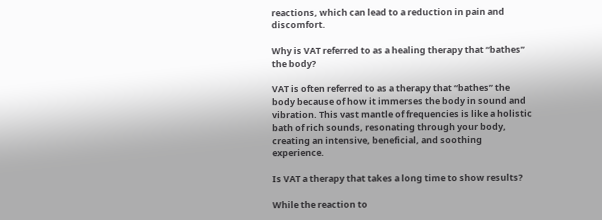reactions, which can lead to a reduction in pain and discomfort.

Why is VAT referred to as a healing therapy that “bathes” the body?

VAT is often referred to as a therapy that “bathes” the body because of how it immerses the body in sound and vibration. This vast mantle of frequencies is like a holistic bath of rich sounds, resonating through your body, creating an intensive, beneficial, and soothing experience.

Is VAT a therapy that takes a long time to show results?

While the reaction to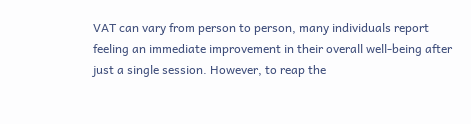VAT can vary from person to person, many individuals report feeling an immediate improvement in their overall well-being after just a single session. However, to reap the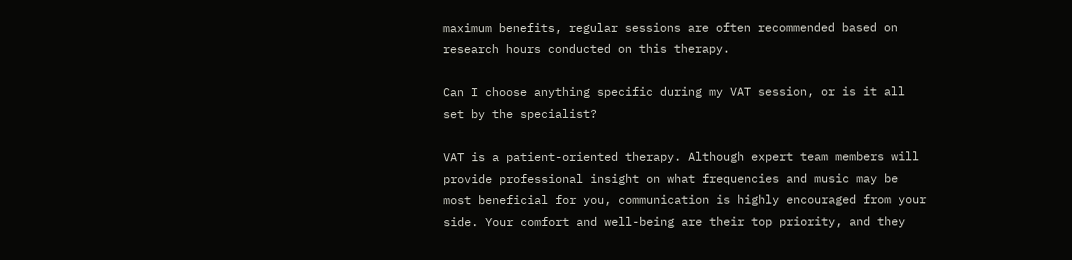maximum benefits, regular sessions are often recommended based on research hours conducted on this therapy.

Can I choose anything specific during my VAT session, or is it all set by the specialist?

VAT is a patient-oriented therapy. Although expert team members will provide professional insight on what frequencies and music may be most beneficial for you, communication is highly encouraged from your side. Your comfort and well-being are their top priority, and they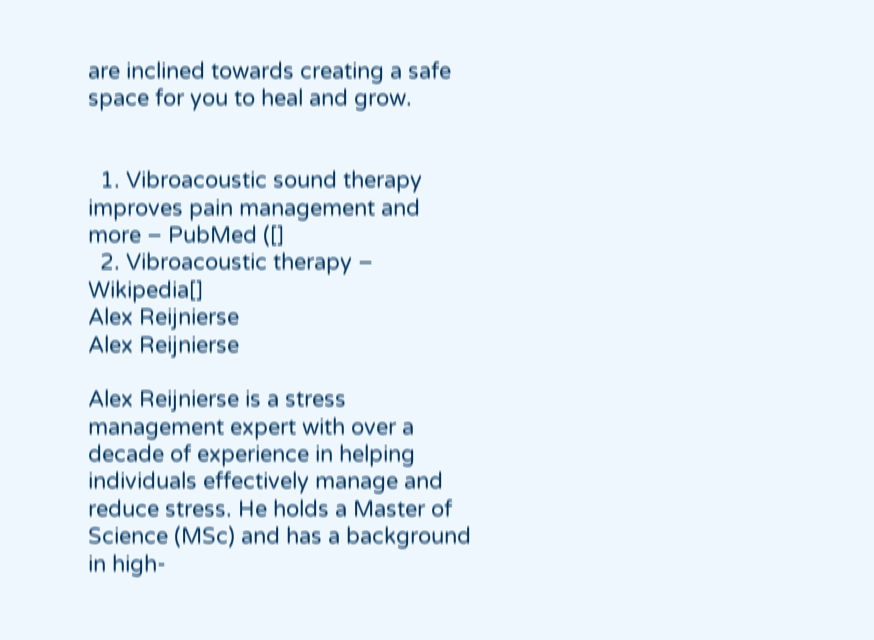are inclined towards creating a safe space for you to heal and grow.


  1. Vibroacoustic sound therapy improves pain management and more – PubMed ([]
  2. Vibroacoustic therapy – Wikipedia[]
Alex Reijnierse
Alex Reijnierse

Alex Reijnierse is a stress management expert with over a decade of experience in helping individuals effectively manage and reduce stress. He holds a Master of Science (MSc) and has a background in high-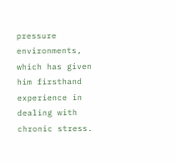pressure environments, which has given him firsthand experience in dealing with chronic stress.